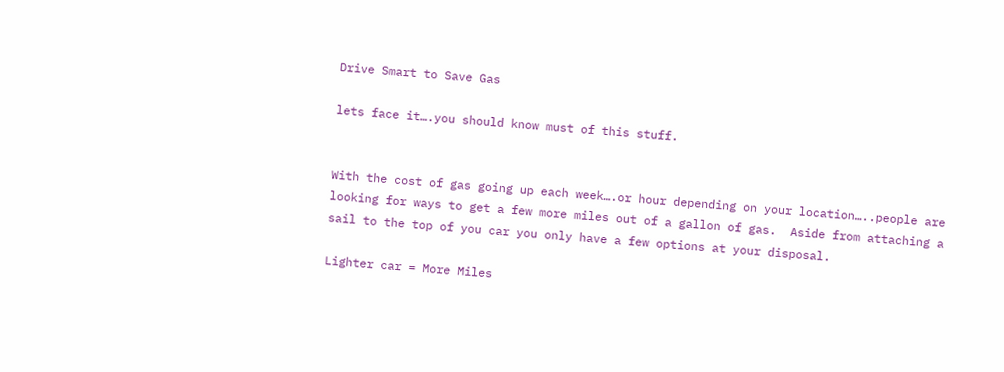Drive Smart to Save Gas

lets face it….you should know must of this stuff.


With the cost of gas going up each week….or hour depending on your location…..people are looking for ways to get a few more miles out of a gallon of gas.  Aside from attaching a sail to the top of you car you only have a few options at your disposal.

Lighter car = More Miles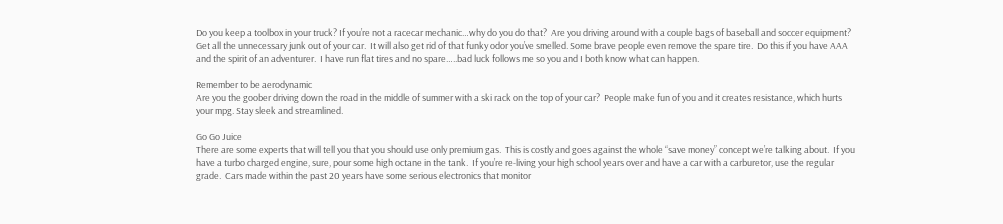Do you keep a toolbox in your truck? If you’re not a racecar mechanic…why do you do that?  Are you driving around with a couple bags of baseball and soccer equipment?  Get all the unnecessary junk out of your car.  It will also get rid of that funky odor you’ve smelled. Some brave people even remove the spare tire.  Do this if you have AAA and the spirit of an adventurer.  I have run flat tires and no spare…..bad luck follows me so you and I both know what can happen.

Remember to be aerodynamic
Are you the goober driving down the road in the middle of summer with a ski rack on the top of your car?  People make fun of you and it creates resistance, which hurts your mpg. Stay sleek and streamlined.

Go Go Juice
There are some experts that will tell you that you should use only premium gas.  This is costly and goes against the whole “save money” concept we’re talking about.  If you have a turbo charged engine, sure, pour some high octane in the tank.  If you’re re-living your high school years over and have a car with a carburetor, use the regular grade.  Cars made within the past 20 years have some serious electronics that monitor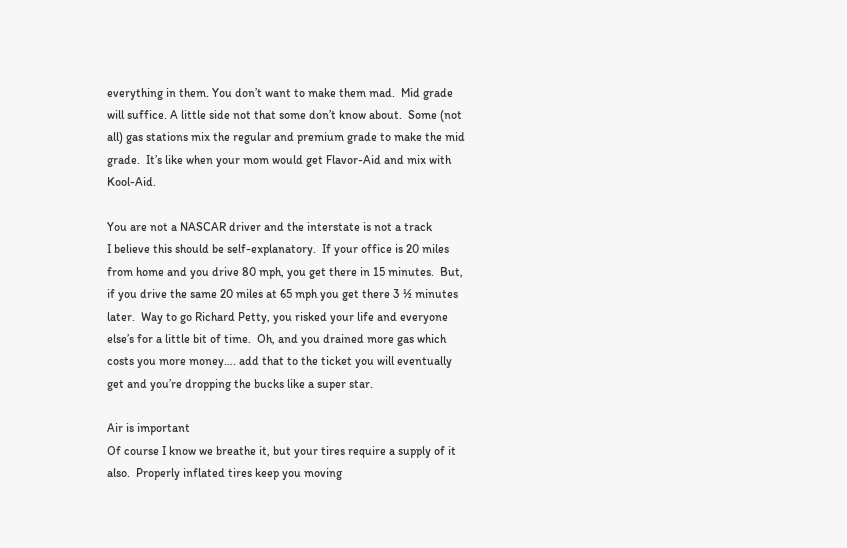everything in them. You don’t want to make them mad.  Mid grade will suffice. A little side not that some don’t know about.  Some (not all) gas stations mix the regular and premium grade to make the mid grade.  It’s like when your mom would get Flavor-Aid and mix with Kool-Aid.

You are not a NASCAR driver and the interstate is not a track
I believe this should be self-explanatory.  If your office is 20 miles from home and you drive 80 mph, you get there in 15 minutes.  But, if you drive the same 20 miles at 65 mph you get there 3 ½ minutes later.  Way to go Richard Petty, you risked your life and everyone else’s for a little bit of time.  Oh, and you drained more gas which costs you more money…. add that to the ticket you will eventually get and you’re dropping the bucks like a super star.

Air is important
Of course I know we breathe it, but your tires require a supply of it also.  Properly inflated tires keep you moving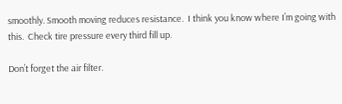smoothly. Smooth moving reduces resistance.  I think you know where I’m going with this.  Check tire pressure every third fill up.

Don’t forget the air filter.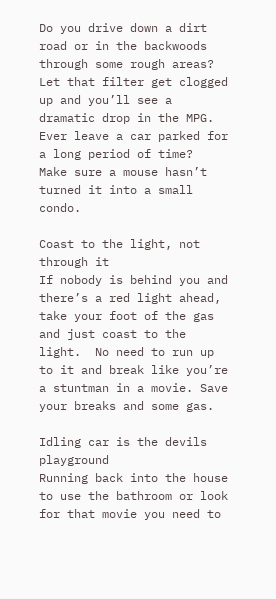Do you drive down a dirt road or in the backwoods through some rough areas?  Let that filter get clogged up and you’ll see a dramatic drop in the MPG.  Ever leave a car parked for a long period of time?  Make sure a mouse hasn’t turned it into a small condo.

Coast to the light, not through it
If nobody is behind you and there’s a red light ahead, take your foot of the gas and just coast to the light.  No need to run up to it and break like you’re a stuntman in a movie. Save your breaks and some gas.

Idling car is the devils playground
Running back into the house to use the bathroom or look for that movie you need to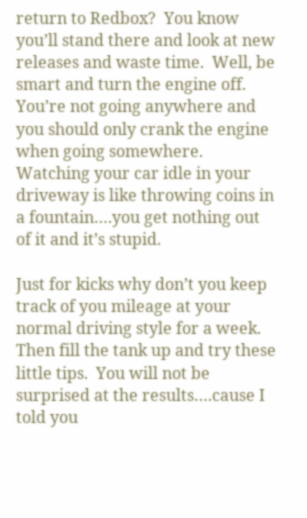return to Redbox?  You know you’ll stand there and look at new releases and waste time.  Well, be smart and turn the engine off.  You’re not going anywhere and you should only crank the engine when going somewhere.  Watching your car idle in your driveway is like throwing coins in a fountain….you get nothing out of it and it’s stupid.

Just for kicks why don’t you keep track of you mileage at your normal driving style for a week.  Then fill the tank up and try these little tips.  You will not be surprised at the results….cause I told you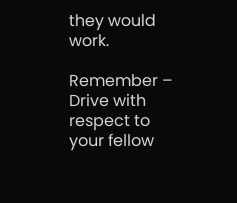they would work.

Remember –
Drive with respect to your fellow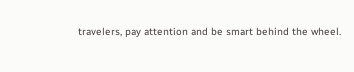travelers, pay attention and be smart behind the wheel.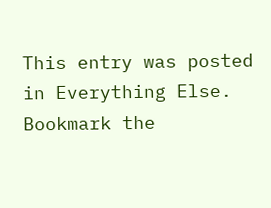This entry was posted in Everything Else. Bookmark the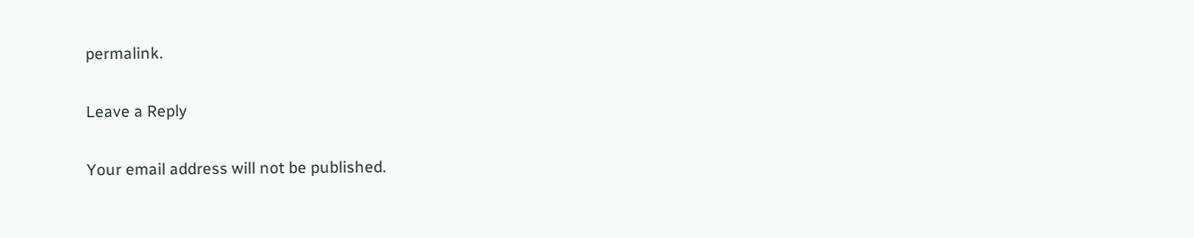permalink.

Leave a Reply

Your email address will not be published.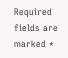Required fields are marked *